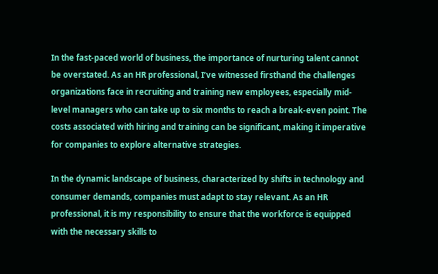In the fast-paced world of business, the importance of nurturing talent cannot be overstated. As an HR professional, I’ve witnessed firsthand the challenges organizations face in recruiting and training new employees, especially mid-level managers who can take up to six months to reach a break-even point. The costs associated with hiring and training can be significant, making it imperative for companies to explore alternative strategies.

In the dynamic landscape of business, characterized by shifts in technology and consumer demands, companies must adapt to stay relevant. As an HR professional, it is my responsibility to ensure that the workforce is equipped with the necessary skills to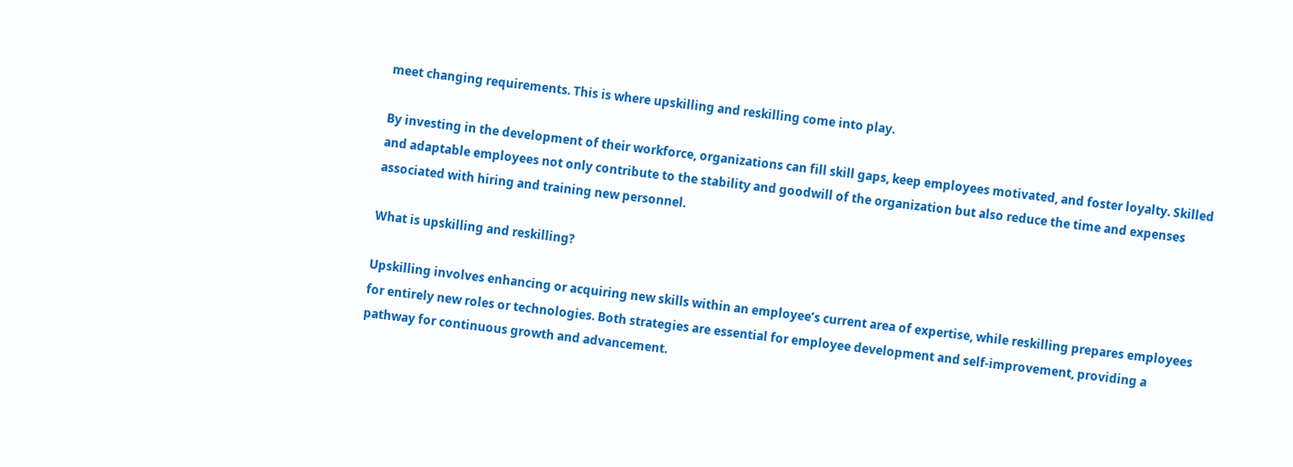meet changing requirements. This is where upskilling and reskilling come into play.

By investing in the development of their workforce, organizations can fill skill gaps, keep employees motivated, and foster loyalty. Skilled and adaptable employees not only contribute to the stability and goodwill of the organization but also reduce the time and expenses associated with hiring and training new personnel.

What is upskilling and reskilling?

Upskilling involves enhancing or acquiring new skills within an employee’s current area of expertise, while reskilling prepares employees for entirely new roles or technologies. Both strategies are essential for employee development and self-improvement, providing a pathway for continuous growth and advancement.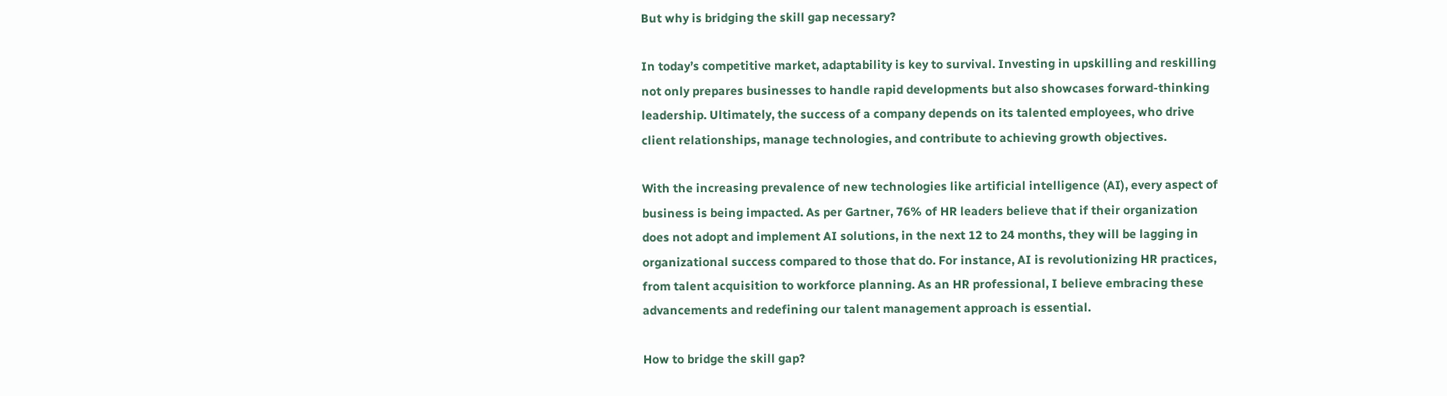But why is bridging the skill gap necessary?

In today’s competitive market, adaptability is key to survival. Investing in upskilling and reskilling not only prepares businesses to handle rapid developments but also showcases forward-thinking leadership. Ultimately, the success of a company depends on its talented employees, who drive client relationships, manage technologies, and contribute to achieving growth objectives.

With the increasing prevalence of new technologies like artificial intelligence (AI), every aspect of business is being impacted. As per Gartner, 76% of HR leaders believe that if their organization does not adopt and implement AI solutions, in the next 12 to 24 months, they will be lagging in organizational success compared to those that do. For instance, AI is revolutionizing HR practices, from talent acquisition to workforce planning. As an HR professional, I believe embracing these advancements and redefining our talent management approach is essential.

How to bridge the skill gap?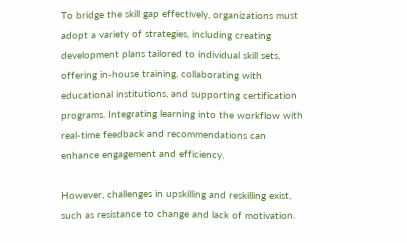To bridge the skill gap effectively, organizations must adopt a variety of strategies, including creating development plans tailored to individual skill sets, offering in-house training, collaborating with educational institutions, and supporting certification programs. Integrating learning into the workflow with real-time feedback and recommendations can enhance engagement and efficiency.

However, challenges in upskilling and reskilling exist, such as resistance to change and lack of motivation.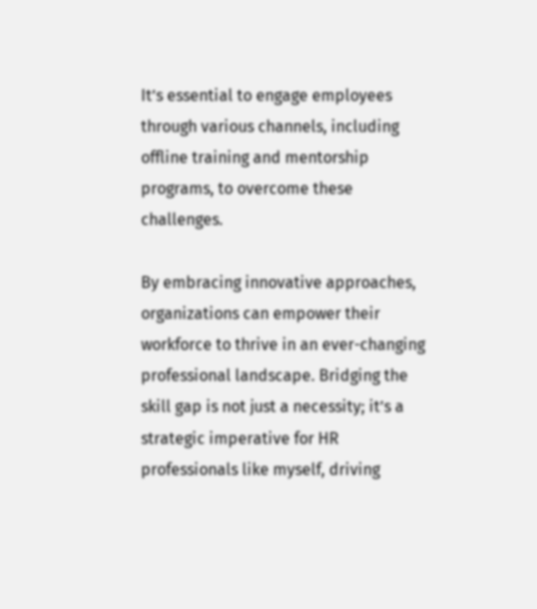It’s essential to engage employees through various channels, including offline training and mentorship programs, to overcome these challenges.

By embracing innovative approaches, organizations can empower their workforce to thrive in an ever-changing professional landscape. Bridging the skill gap is not just a necessity; it’s a strategic imperative for HR professionals like myself, driving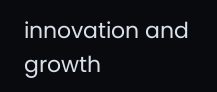innovation and growth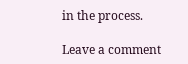in the process.

Leave a comment